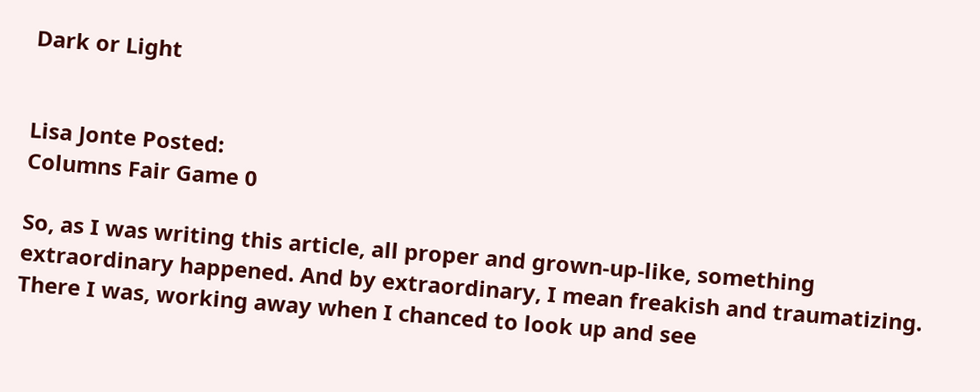Dark or Light


Lisa Jonte Posted:
Columns Fair Game 0

So, as I was writing this article, all proper and grown-up-like, something extraordinary happened. And by extraordinary, I mean freakish and traumatizing. There I was, working away when I chanced to look up and see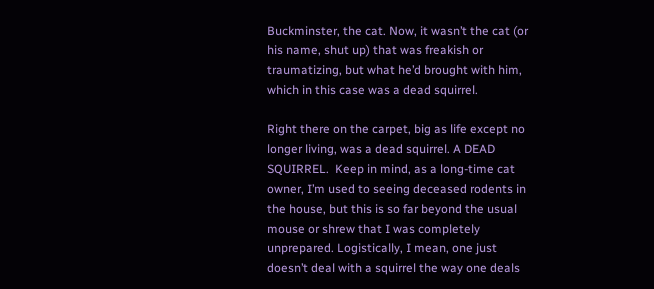Buckminster, the cat. Now, it wasn’t the cat (or his name, shut up) that was freakish or traumatizing, but what he’d brought with him, which in this case was a dead squirrel.

Right there on the carpet, big as life except no longer living, was a dead squirrel. A DEAD SQUIRREL.  Keep in mind, as a long-time cat owner, I’m used to seeing deceased rodents in the house, but this is so far beyond the usual mouse or shrew that I was completely unprepared. Logistically, I mean, one just doesn’t deal with a squirrel the way one deals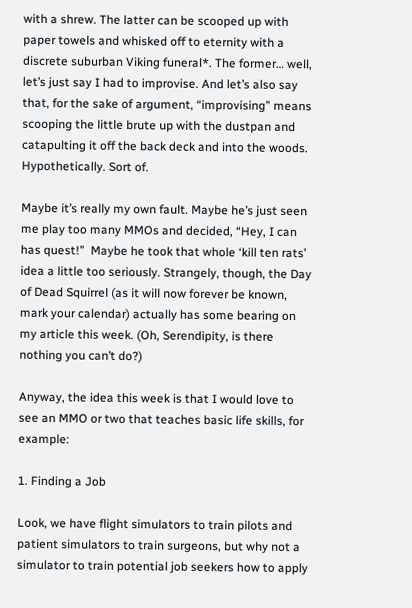with a shrew. The latter can be scooped up with paper towels and whisked off to eternity with a discrete suburban Viking funeral*. The former… well, let’s just say I had to improvise. And let’s also say that, for the sake of argument, “improvising” means scooping the little brute up with the dustpan and catapulting it off the back deck and into the woods.  Hypothetically. Sort of.

Maybe it’s really my own fault. Maybe he’s just seen me play too many MMOs and decided, “Hey, I can has quest!”  Maybe he took that whole ‘kill ten rats’ idea a little too seriously. Strangely, though, the Day of Dead Squirrel (as it will now forever be known, mark your calendar) actually has some bearing on my article this week. (Oh, Serendipity, is there nothing you can’t do?)

Anyway, the idea this week is that I would love to see an MMO or two that teaches basic life skills, for example:

1. Finding a Job

Look, we have flight simulators to train pilots and patient simulators to train surgeons, but why not a simulator to train potential job seekers how to apply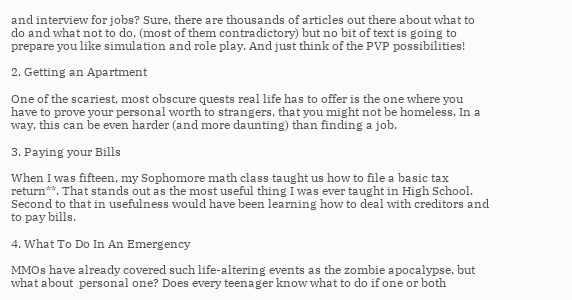and interview for jobs? Sure, there are thousands of articles out there about what to do and what not to do, (most of them contradictory) but no bit of text is going to prepare you like simulation and role play. And just think of the PVP possibilities!

2. Getting an Apartment

One of the scariest, most obscure quests real life has to offer is the one where you have to prove your personal worth to strangers, that you might not be homeless. In a way, this can be even harder (and more daunting) than finding a job.

3. Paying your Bills

When I was fifteen, my Sophomore math class taught us how to file a basic tax return**. That stands out as the most useful thing I was ever taught in High School. Second to that in usefulness would have been learning how to deal with creditors and to pay bills.

4. What To Do In An Emergency

MMOs have already covered such life-altering events as the zombie apocalypse, but what about  personal one? Does every teenager know what to do if one or both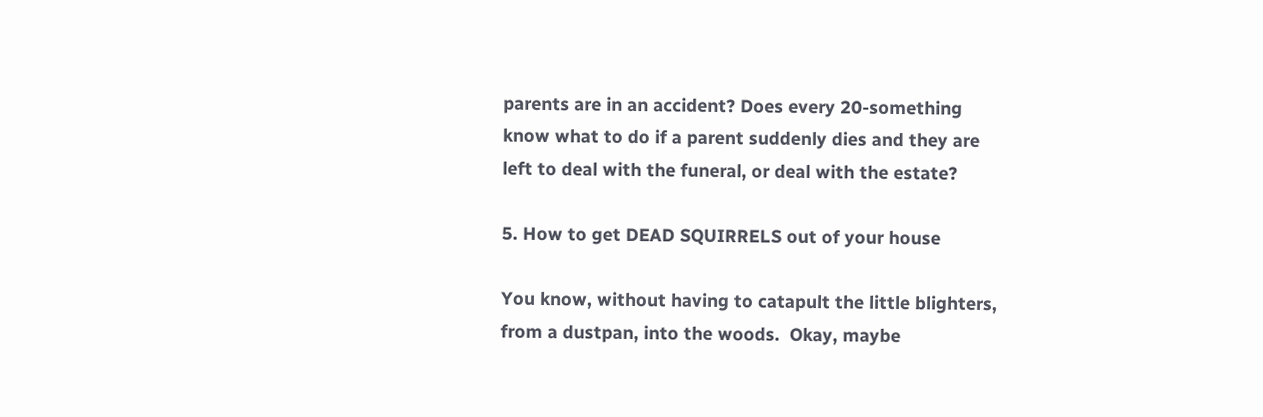parents are in an accident? Does every 20-something know what to do if a parent suddenly dies and they are left to deal with the funeral, or deal with the estate?

5. How to get DEAD SQUIRRELS out of your house

You know, without having to catapult the little blighters, from a dustpan, into the woods.  Okay, maybe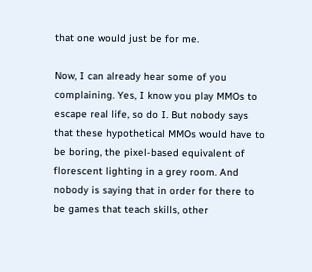that one would just be for me.

Now, I can already hear some of you complaining. Yes, I know you play MMOs to escape real life, so do I. But nobody says that these hypothetical MMOs would have to be boring, the pixel-based equivalent of florescent lighting in a grey room. And nobody is saying that in order for there to be games that teach skills, other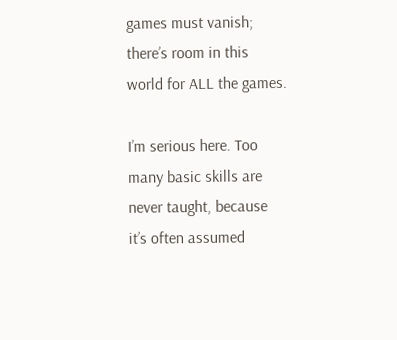games must vanish; there’s room in this world for ALL the games.

I’m serious here. Too many basic skills are never taught, because it’s often assumed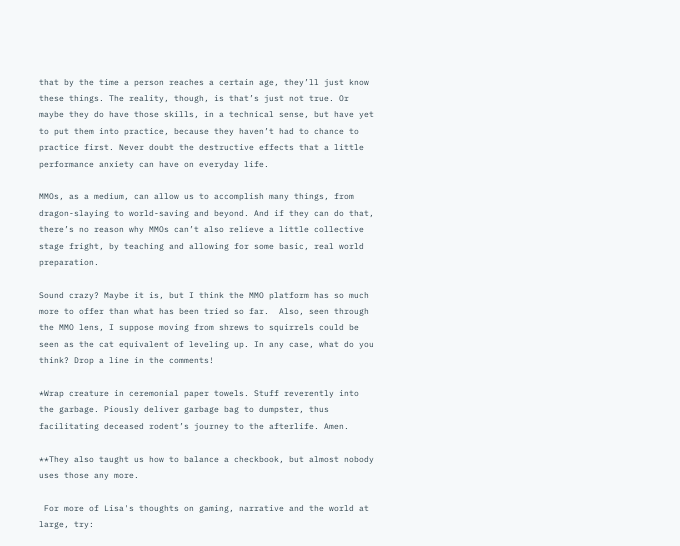that by the time a person reaches a certain age, they’ll just know these things. The reality, though, is that’s just not true. Or maybe they do have those skills, in a technical sense, but have yet to put them into practice, because they haven’t had to chance to practice first. Never doubt the destructive effects that a little performance anxiety can have on everyday life.

MMOs, as a medium, can allow us to accomplish many things, from dragon-slaying to world-saving and beyond. And if they can do that, there’s no reason why MMOs can’t also relieve a little collective stage fright, by teaching and allowing for some basic, real world preparation.

Sound crazy? Maybe it is, but I think the MMO platform has so much more to offer than what has been tried so far.  Also, seen through the MMO lens, I suppose moving from shrews to squirrels could be seen as the cat equivalent of leveling up. In any case, what do you think? Drop a line in the comments!

*Wrap creature in ceremonial paper towels. Stuff reverently into the garbage. Piously deliver garbage bag to dumpster, thus facilitating deceased rodent’s journey to the afterlife. Amen.

**They also taught us how to balance a checkbook, but almost nobody uses those any more.

 For more of Lisa's thoughts on gaming, narrative and the world at large, try: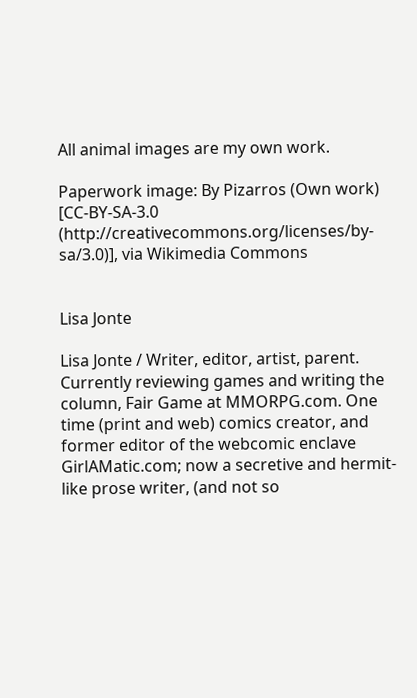All animal images are my own work.

Paperwork image: By Pizarros (Own work) [CC-BY-SA-3.0 (http://creativecommons.org/licenses/by-sa/3.0)], via Wikimedia Commons


Lisa Jonte

Lisa Jonte / Writer, editor, artist, parent. Currently reviewing games and writing the column, Fair Game at MMORPG.com. One time (print and web) comics creator, and former editor of the webcomic enclave GirlAMatic.com; now a secretive and hermit-like prose writer, (and not so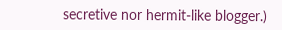secretive nor hermit-like blogger.)